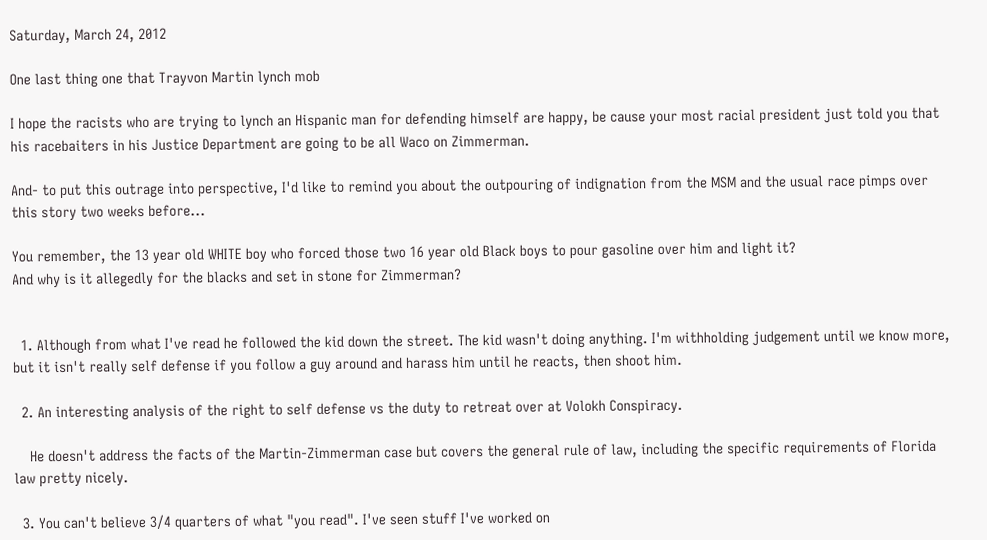Saturday, March 24, 2012

One last thing one that Trayvon Martin lynch mob

I hope the racists who are trying to lynch an Hispanic man for defending himself are happy, be cause your most racial president just told you that his racebaiters in his Justice Department are going to be all Waco on Zimmerman.

And- to put this outrage into perspective, I'd like to remind you about the outpouring of indignation from the MSM and the usual race pimps over this story two weeks before...

You remember, the 13 year old WHITE boy who forced those two 16 year old Black boys to pour gasoline over him and light it?
And why is it allegedly for the blacks and set in stone for Zimmerman?


  1. Although from what I've read he followed the kid down the street. The kid wasn't doing anything. I'm withholding judgement until we know more, but it isn't really self defense if you follow a guy around and harass him until he reacts, then shoot him.

  2. An interesting analysis of the right to self defense vs the duty to retreat over at Volokh Conspiracy.

    He doesn't address the facts of the Martin-Zimmerman case but covers the general rule of law, including the specific requirements of Florida law pretty nicely.

  3. You can't believe 3/4 quarters of what "you read". I've seen stuff I've worked on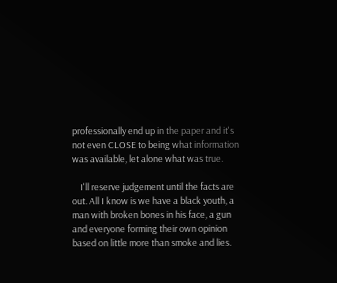professionally end up in the paper and it's not even CLOSE to being what information was available, let alone what was true.

    I'll reserve judgement until the facts are out. All I know is we have a black youth, a man with broken bones in his face, a gun and everyone forming their own opinion based on little more than smoke and lies.